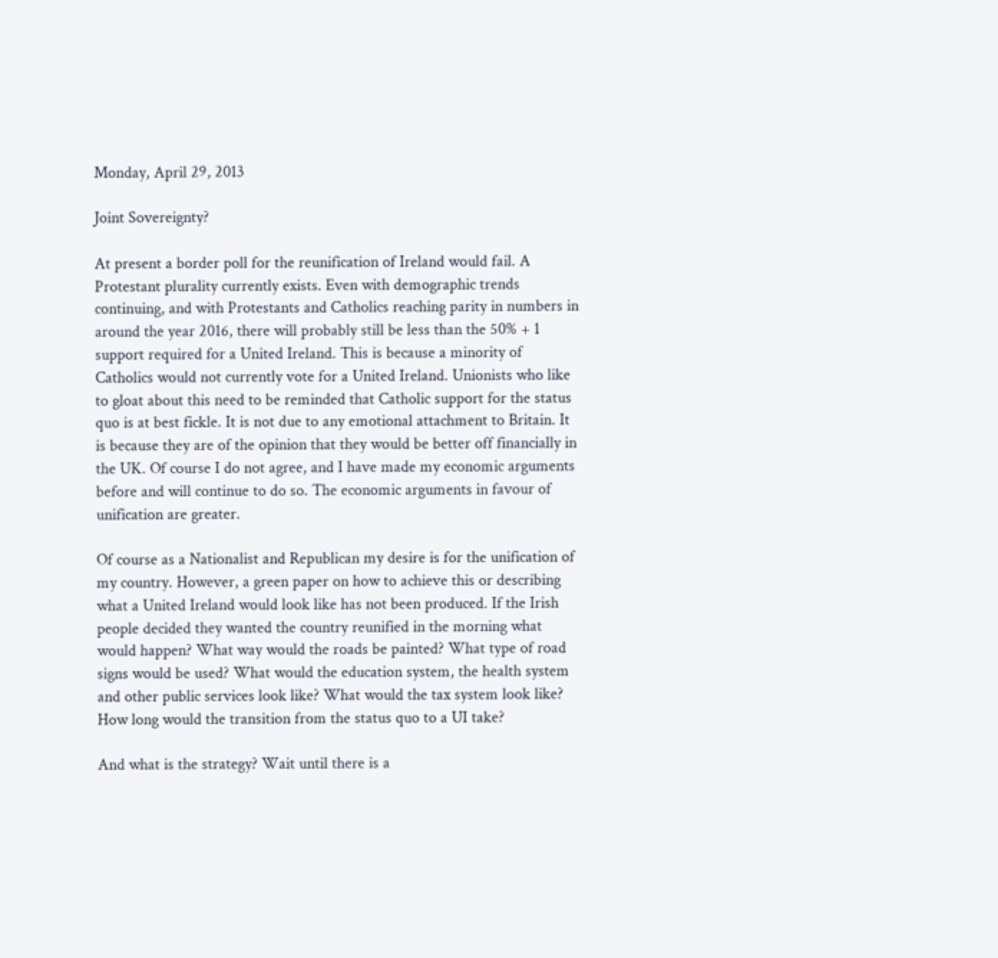Monday, April 29, 2013

Joint Sovereignty?

At present a border poll for the reunification of Ireland would fail. A Protestant plurality currently exists. Even with demographic trends continuing, and with Protestants and Catholics reaching parity in numbers in around the year 2016, there will probably still be less than the 50% + 1 support required for a United Ireland. This is because a minority of Catholics would not currently vote for a United Ireland. Unionists who like to gloat about this need to be reminded that Catholic support for the status quo is at best fickle. It is not due to any emotional attachment to Britain. It is because they are of the opinion that they would be better off financially in the UK. Of course I do not agree, and I have made my economic arguments before and will continue to do so. The economic arguments in favour of unification are greater.

Of course as a Nationalist and Republican my desire is for the unification of my country. However, a green paper on how to achieve this or describing what a United Ireland would look like has not been produced. If the Irish people decided they wanted the country reunified in the morning what would happen? What way would the roads be painted? What type of road signs would be used? What would the education system, the health system and other public services look like? What would the tax system look like? How long would the transition from the status quo to a UI take?

And what is the strategy? Wait until there is a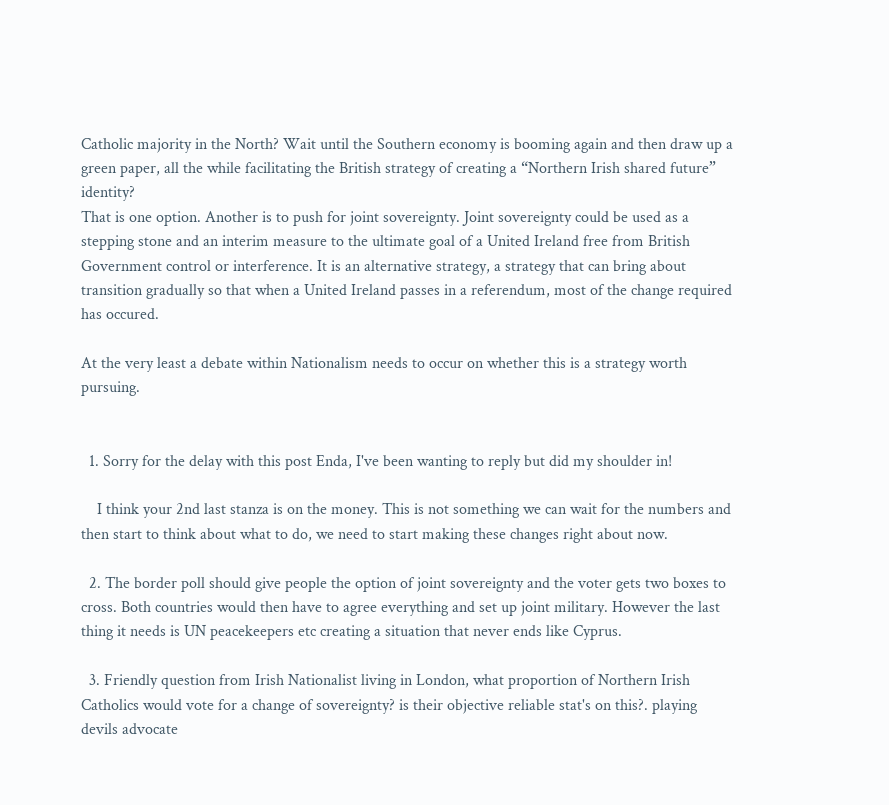Catholic majority in the North? Wait until the Southern economy is booming again and then draw up a green paper, all the while facilitating the British strategy of creating a “Northern Irish shared future” identity?
That is one option. Another is to push for joint sovereignty. Joint sovereignty could be used as a stepping stone and an interim measure to the ultimate goal of a United Ireland free from British Government control or interference. It is an alternative strategy, a strategy that can bring about transition gradually so that when a United Ireland passes in a referendum, most of the change required has occured.

At the very least a debate within Nationalism needs to occur on whether this is a strategy worth pursuing.


  1. Sorry for the delay with this post Enda, I've been wanting to reply but did my shoulder in!

    I think your 2nd last stanza is on the money. This is not something we can wait for the numbers and then start to think about what to do, we need to start making these changes right about now.

  2. The border poll should give people the option of joint sovereignty and the voter gets two boxes to cross. Both countries would then have to agree everything and set up joint military. However the last thing it needs is UN peacekeepers etc creating a situation that never ends like Cyprus.

  3. Friendly question from Irish Nationalist living in London, what proportion of Northern Irish Catholics would vote for a change of sovereignty? is their objective reliable stat's on this?. playing devils advocate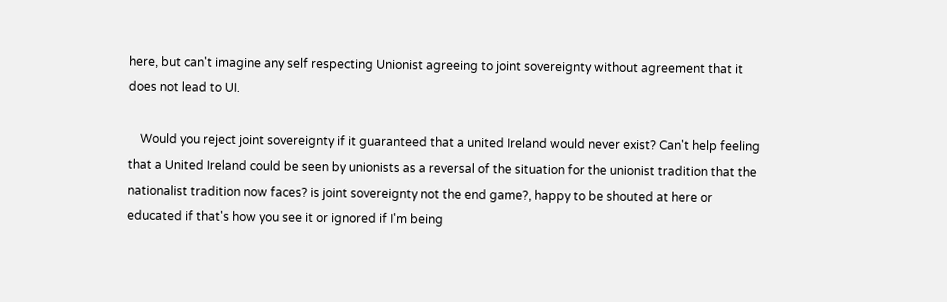here, but can't imagine any self respecting Unionist agreeing to joint sovereignty without agreement that it does not lead to UI.

    Would you reject joint sovereignty if it guaranteed that a united Ireland would never exist? Can't help feeling that a United Ireland could be seen by unionists as a reversal of the situation for the unionist tradition that the nationalist tradition now faces? is joint sovereignty not the end game?, happy to be shouted at here or educated if that's how you see it or ignored if I'm being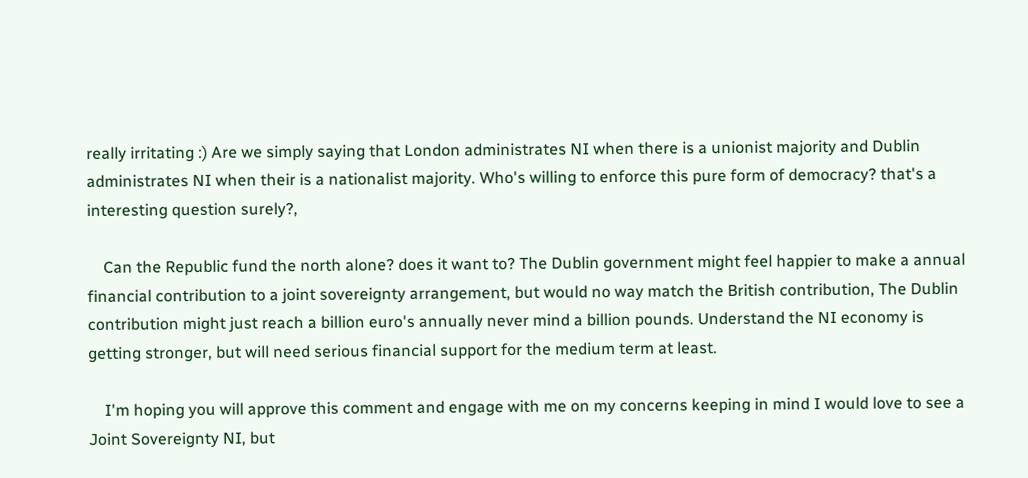really irritating :) Are we simply saying that London administrates NI when there is a unionist majority and Dublin administrates NI when their is a nationalist majority. Who's willing to enforce this pure form of democracy? that's a interesting question surely?,

    Can the Republic fund the north alone? does it want to? The Dublin government might feel happier to make a annual financial contribution to a joint sovereignty arrangement, but would no way match the British contribution, The Dublin contribution might just reach a billion euro's annually never mind a billion pounds. Understand the NI economy is getting stronger, but will need serious financial support for the medium term at least.

    I'm hoping you will approve this comment and engage with me on my concerns keeping in mind I would love to see a Joint Sovereignty NI, but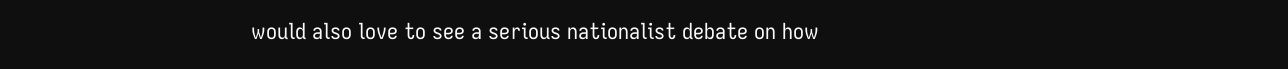would also love to see a serious nationalist debate on how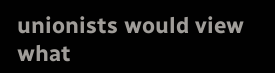unionists would view what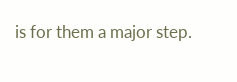is for them a major step.